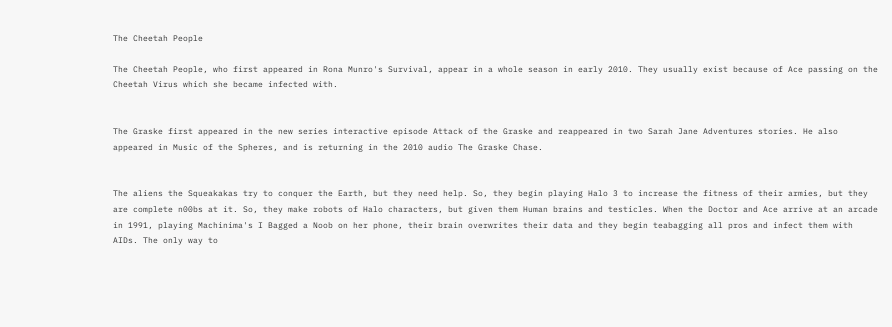The Cheetah People

The Cheetah People, who first appeared in Rona Munro's Survival, appear in a whole season in early 2010. They usually exist because of Ace passing on the Cheetah Virus which she became infected with.


The Graske first appeared in the new series interactive episode Attack of the Graske and reappeared in two Sarah Jane Adventures stories. He also appeared in Music of the Spheres, and is returning in the 2010 audio The Graske Chase.


The aliens the Squeakakas try to conquer the Earth, but they need help. So, they begin playing Halo 3 to increase the fitness of their armies, but they are complete n00bs at it. So, they make robots of Halo characters, but given them Human brains and testicles. When the Doctor and Ace arrive at an arcade in 1991, playing Machinima's I Bagged a Noob on her phone, their brain overwrites their data and they begin teabagging all pros and infect them with AIDs. The only way to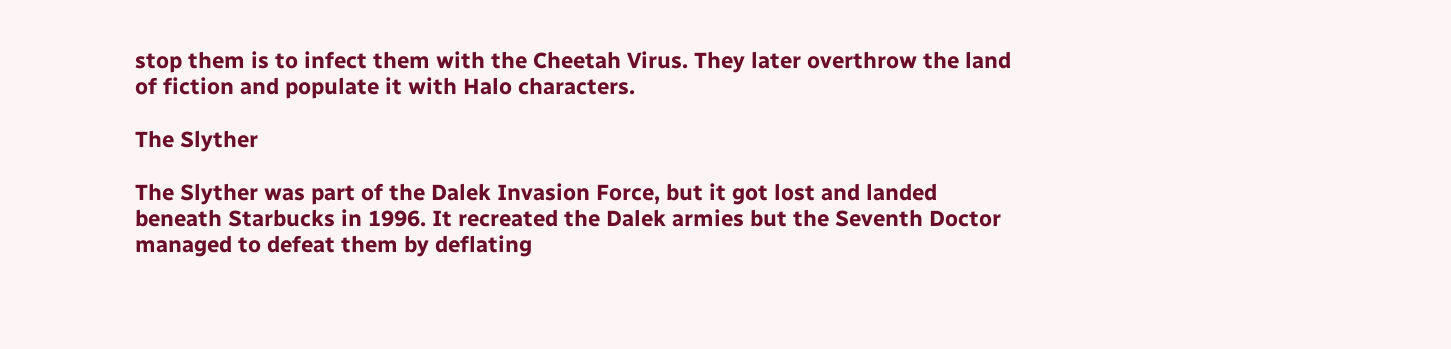stop them is to infect them with the Cheetah Virus. They later overthrow the land of fiction and populate it with Halo characters.

The Slyther

The Slyther was part of the Dalek Invasion Force, but it got lost and landed beneath Starbucks in 1996. It recreated the Dalek armies but the Seventh Doctor managed to defeat them by deflating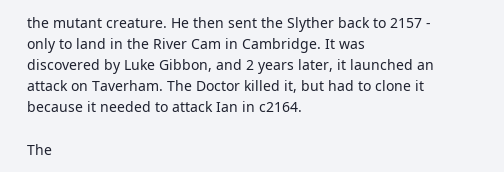the mutant creature. He then sent the Slyther back to 2157 - only to land in the River Cam in Cambridge. It was discovered by Luke Gibbon, and 2 years later, it launched an attack on Taverham. The Doctor killed it, but had to clone it because it needed to attack Ian in c2164.

The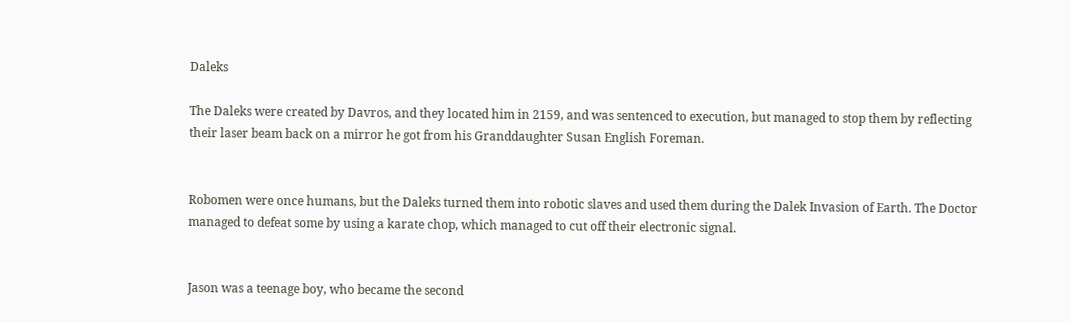Daleks

The Daleks were created by Davros, and they located him in 2159, and was sentenced to execution, but managed to stop them by reflecting their laser beam back on a mirror he got from his Granddaughter Susan English Foreman.


Robomen were once humans, but the Daleks turned them into robotic slaves and used them during the Dalek Invasion of Earth. The Doctor managed to defeat some by using a karate chop, which managed to cut off their electronic signal.


Jason was a teenage boy, who became the second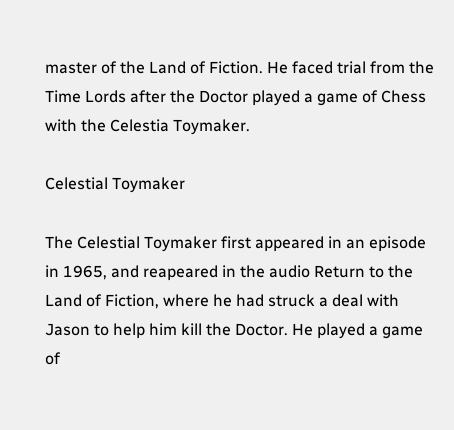master of the Land of Fiction. He faced trial from the Time Lords after the Doctor played a game of Chess with the Celestia Toymaker.

Celestial Toymaker

The Celestial Toymaker first appeared in an episode in 1965, and reapeared in the audio Return to the Land of Fiction, where he had struck a deal with Jason to help him kill the Doctor. He played a game of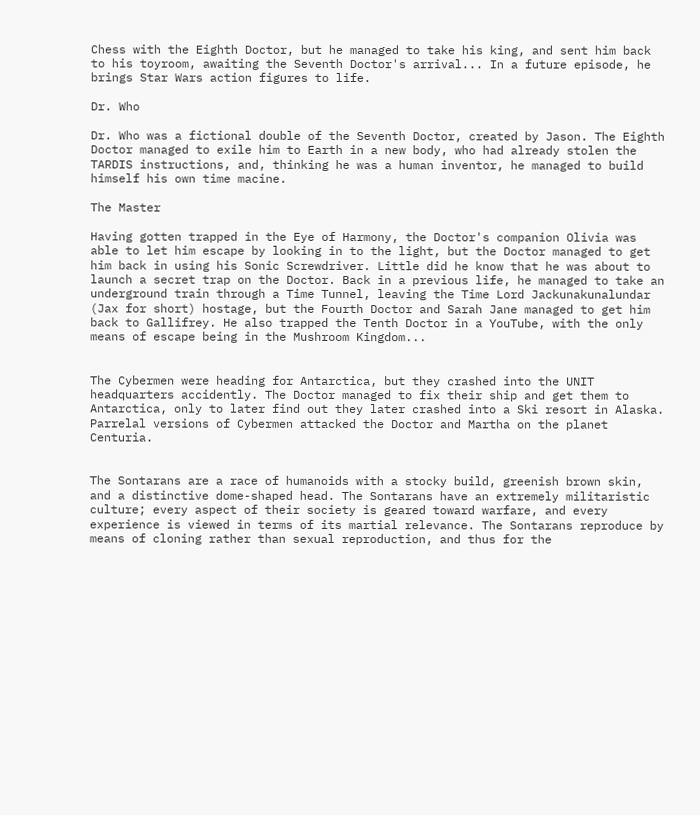Chess with the Eighth Doctor, but he managed to take his king, and sent him back to his toyroom, awaiting the Seventh Doctor's arrival... In a future episode, he brings Star Wars action figures to life.

Dr. Who

Dr. Who was a fictional double of the Seventh Doctor, created by Jason. The Eighth Doctor managed to exile him to Earth in a new body, who had already stolen the TARDIS instructions, and, thinking he was a human inventor, he managed to build himself his own time macine.

The Master

Having gotten trapped in the Eye of Harmony, the Doctor's companion Olivia was able to let him escape by looking in to the light, but the Doctor managed to get him back in using his Sonic Screwdriver. Little did he know that he was about to launch a secret trap on the Doctor. Back in a previous life, he managed to take an underground train through a Time Tunnel, leaving the Time Lord Jackunakunalundar (Jax for short) hostage, but the Fourth Doctor and Sarah Jane managed to get him back to Gallifrey. He also trapped the Tenth Doctor in a YouTube, with the only means of escape being in the Mushroom Kingdom...


The Cybermen were heading for Antarctica, but they crashed into the UNIT headquarters accidently. The Doctor managed to fix their ship and get them to Antarctica, only to later find out they later crashed into a Ski resort in Alaska. Parrelal versions of Cybermen attacked the Doctor and Martha on the planet Centuria.


The Sontarans are a race of humanoids with a stocky build, greenish brown skin, and a distinctive dome-shaped head. The Sontarans have an extremely militaristic culture; every aspect of their society is geared toward warfare, and every experience is viewed in terms of its martial relevance. The Sontarans reproduce by means of cloning rather than sexual reproduction, and thus for the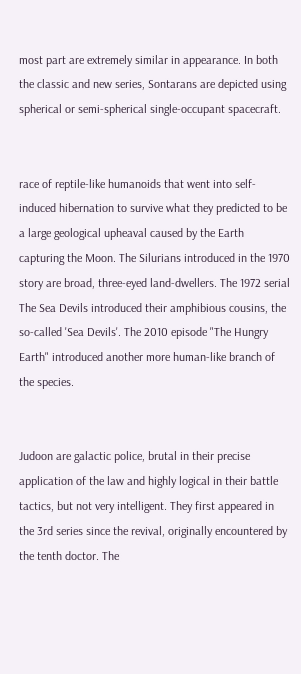most part are extremely similar in appearance. In both the classic and new series, Sontarans are depicted using spherical or semi-spherical single-occupant spacecraft.


race of reptile-like humanoids that went into self-induced hibernation to survive what they predicted to be a large geological upheaval caused by the Earth capturing the Moon. The Silurians introduced in the 1970 story are broad, three-eyed land-dwellers. The 1972 serial The Sea Devils introduced their amphibious cousins, the so-called 'Sea Devils'. The 2010 episode "The Hungry Earth" introduced another more human-like branch of the species.


Judoon are galactic police, brutal in their precise application of the law and highly logical in their battle tactics, but not very intelligent. They first appeared in the 3rd series since the revival, originally encountered by the tenth doctor. The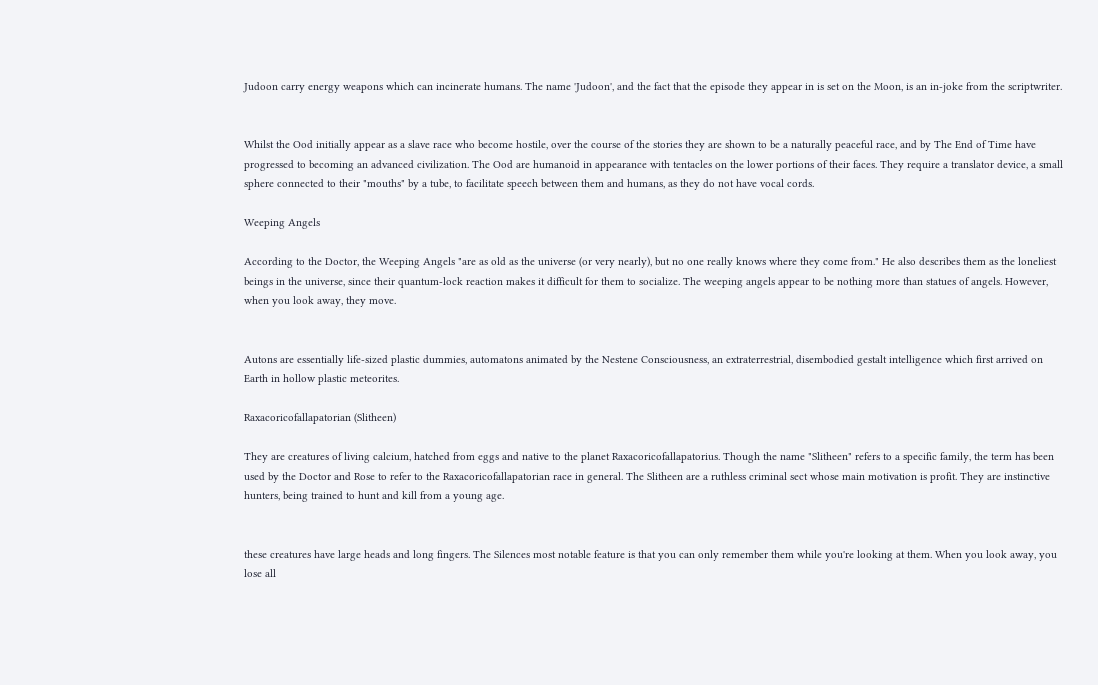Judoon carry energy weapons which can incinerate humans. The name 'Judoon', and the fact that the episode they appear in is set on the Moon, is an in-joke from the scriptwriter.


Whilst the Ood initially appear as a slave race who become hostile, over the course of the stories they are shown to be a naturally peaceful race, and by The End of Time have progressed to becoming an advanced civilization. The Ood are humanoid in appearance with tentacles on the lower portions of their faces. They require a translator device, a small sphere connected to their "mouths" by a tube, to facilitate speech between them and humans, as they do not have vocal cords.

Weeping Angels

According to the Doctor, the Weeping Angels "are as old as the universe (or very nearly), but no one really knows where they come from." He also describes them as the loneliest beings in the universe, since their quantum-lock reaction makes it difficult for them to socialize. The weeping angels appear to be nothing more than statues of angels. However, when you look away, they move.


Autons are essentially life-sized plastic dummies, automatons animated by the Nestene Consciousness, an extraterrestrial, disembodied gestalt intelligence which first arrived on Earth in hollow plastic meteorites.

Raxacoricofallapatorian (Slitheen)

They are creatures of living calcium, hatched from eggs and native to the planet Raxacoricofallapatorius. Though the name "Slitheen" refers to a specific family, the term has been used by the Doctor and Rose to refer to the Raxacoricofallapatorian race in general. The Slitheen are a ruthless criminal sect whose main motivation is profit. They are instinctive hunters, being trained to hunt and kill from a young age.


these creatures have large heads and long fingers. The Silences most notable feature is that you can only remember them while you're looking at them. When you look away, you lose all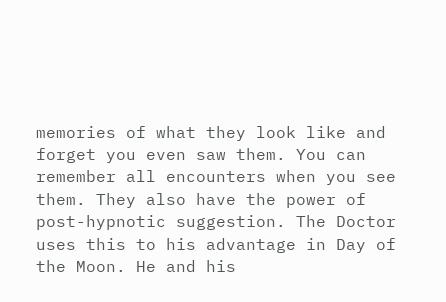memories of what they look like and forget you even saw them. You can remember all encounters when you see them. They also have the power of post-hypnotic suggestion. The Doctor uses this to his advantage in Day of the Moon. He and his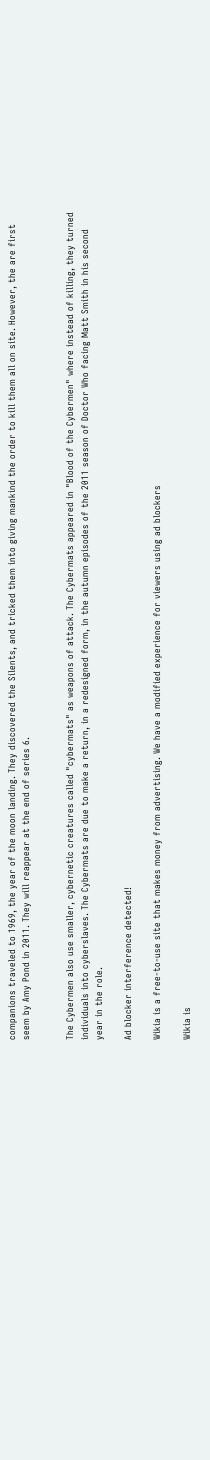companions traveled to 1969, the year of the moon landing. They discovered the Silents, and tricked them into giving mankind the order to kill them all on site. However, the are first seem by Amy Pond in 2011. They will reappear at the end of series 6.


The Cybermen also use smaller, cybernetic creatures called "cybermats" as weapons of attack. The Cybermats appeared in "Blood of the Cybermen" where instead of killing, they turned individuals into cyberslaves. The Cybermats are due to make a return, in a redesigned form, in the autumn episodes of the 2011 season of Doctor Who facing Matt Smith in his second year in the role.

Ad blocker interference detected!

Wikia is a free-to-use site that makes money from advertising. We have a modified experience for viewers using ad blockers

Wikia is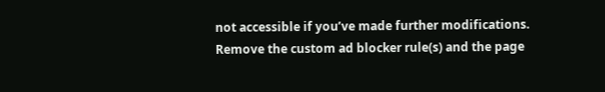not accessible if you’ve made further modifications. Remove the custom ad blocker rule(s) and the page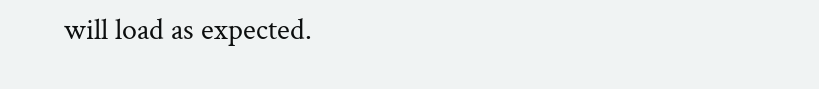will load as expected.